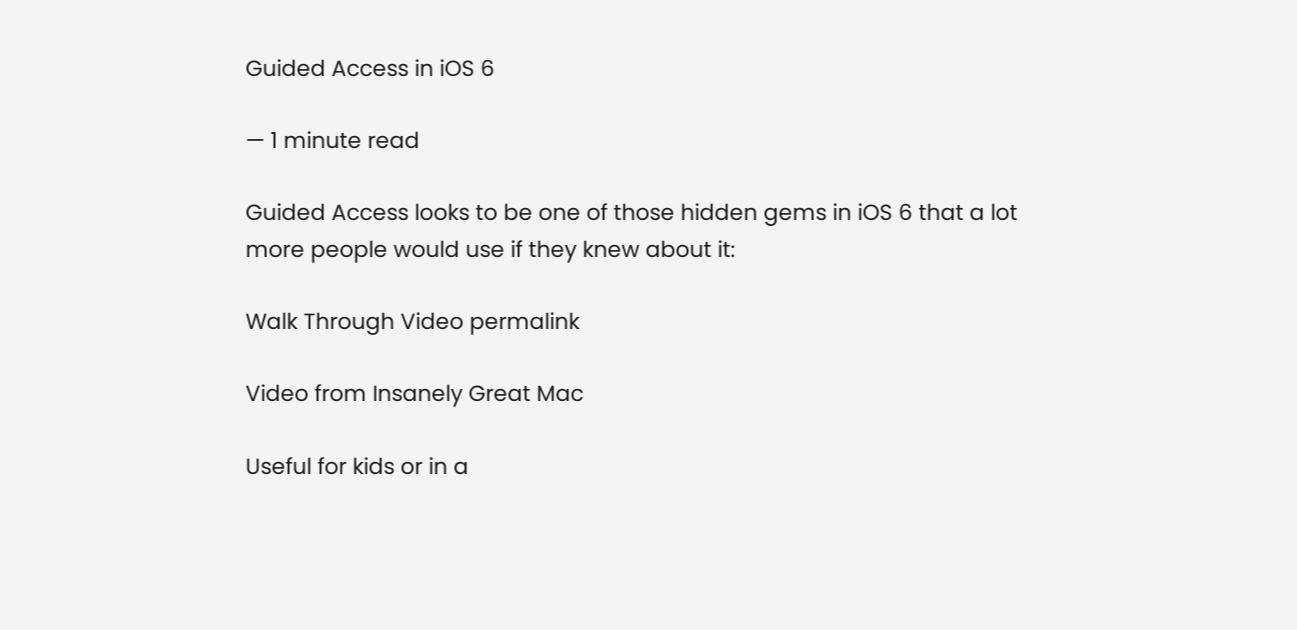Guided Access in iOS 6

— 1 minute read

Guided Access looks to be one of those hidden gems in iOS 6 that a lot more people would use if they knew about it:

Walk Through Video permalink

Video from Insanely Great Mac

Useful for kids or in a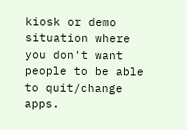kiosk or demo situation where you don't want people to be able to quit/change apps.